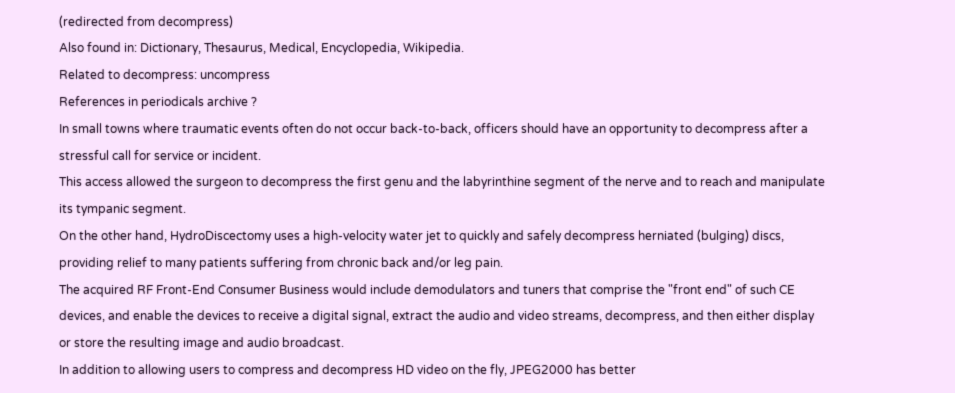(redirected from decompress)
Also found in: Dictionary, Thesaurus, Medical, Encyclopedia, Wikipedia.
Related to decompress: uncompress
References in periodicals archive ?
In small towns where traumatic events often do not occur back-to-back, officers should have an opportunity to decompress after a stressful call for service or incident.
This access allowed the surgeon to decompress the first genu and the labyrinthine segment of the nerve and to reach and manipulate its tympanic segment.
On the other hand, HydroDiscectomy uses a high-velocity water jet to quickly and safely decompress herniated (bulging) discs, providing relief to many patients suffering from chronic back and/or leg pain.
The acquired RF Front-End Consumer Business would include demodulators and tuners that comprise the "front end" of such CE devices, and enable the devices to receive a digital signal, extract the audio and video streams, decompress, and then either display or store the resulting image and audio broadcast.
In addition to allowing users to compress and decompress HD video on the fly, JPEG2000 has better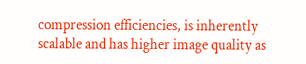compression efficiencies, is inherently scalable and has higher image quality as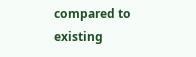compared to existing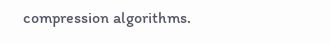compression algorithms.